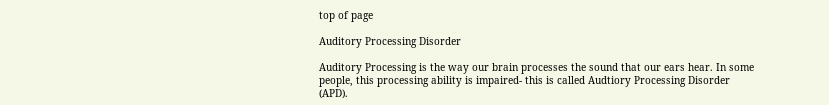top of page

Auditory Processing Disorder

Auditory Processing is the way our brain processes the sound that our ears hear. In some people, this processing ability is impaired- this is called Audtiory Processing Disorder (APD).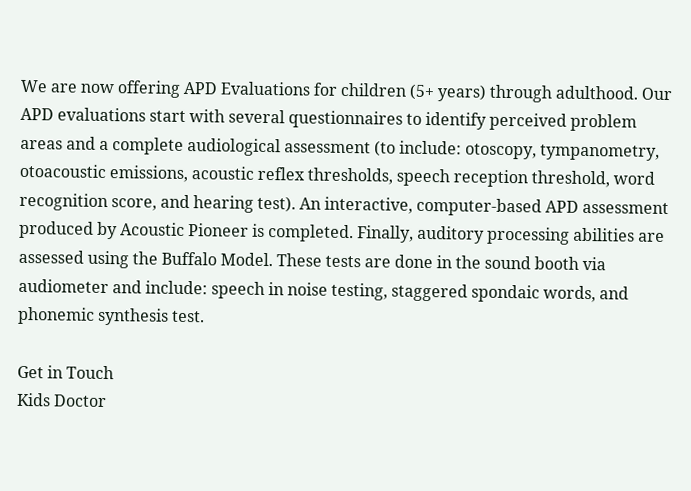We are now offering APD Evaluations for children (5+ years) through adulthood. Our APD evaluations start with several questionnaires to identify perceived problem areas and a complete audiological assessment (to include: otoscopy, tympanometry, otoacoustic emissions, acoustic reflex thresholds, speech reception threshold, word recognition score, and hearing test). An interactive, computer-based APD assessment produced by Acoustic Pioneer is completed. Finally, auditory processing abilities are assessed using the Buffalo Model. These tests are done in the sound booth via audiometer and include: speech in noise testing, staggered spondaic words, and phonemic synthesis test.

Get in Touch
Kids Doctor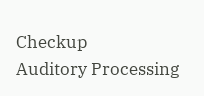Checkup
Auditory Processing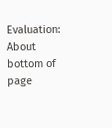Evaluation: About
bottom of page